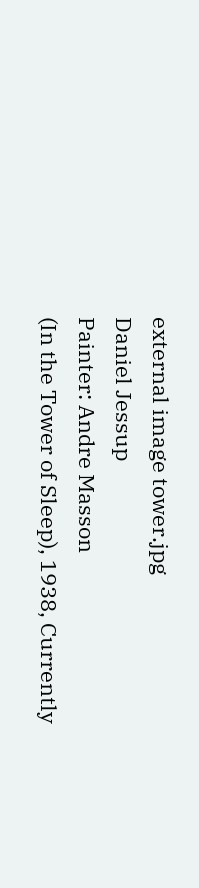external image tower.jpg
Daniel Jessup
Painter: Andre Masson
(In the Tower of Sleep), 1938, Currently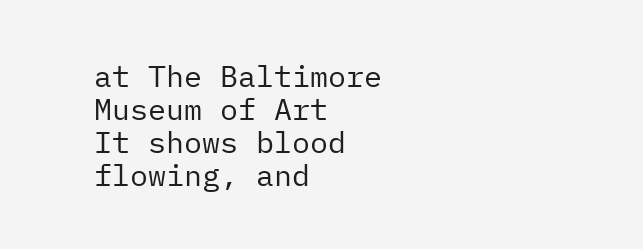at The Baltimore Museum of Art
It shows blood flowing, and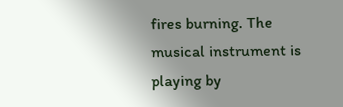fires burning. The musical instrument is playing by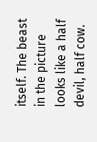itself. The beast in the picture looks like a half devil, half cow.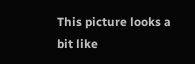This picture looks a bit like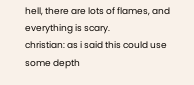hell, there are lots of flames, and everything is scary.
christian: as i said this could use some depth